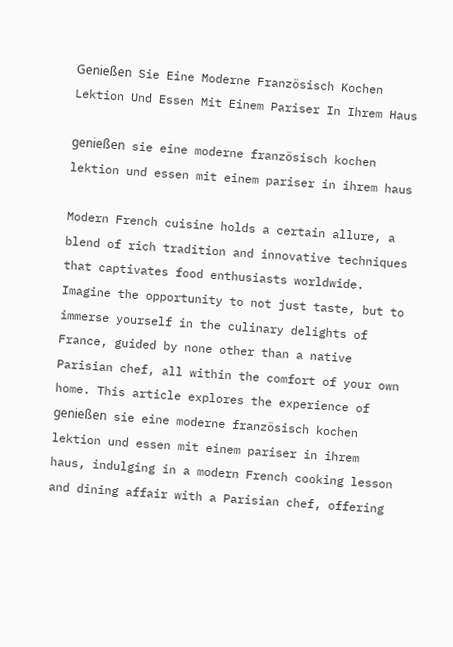Genießen Sie Eine Moderne Französisch Kochen Lektion Und Essen Mit Einem Pariser In Ihrem Haus

genießen sie eine moderne französisch kochen lektion und essen mit einem pariser in ihrem haus

Modern French cuisine holds a certain allure, a blend of rich tradition and innovative techniques that captivates food enthusiasts worldwide. Imagine the opportunity to not just taste, but to immerse yourself in the culinary delights of France, guided by none other than a native Parisian chef, all within the comfort of your own home. This article explores the experience of genießen sie eine moderne französisch kochen lektion und essen mit einem pariser in ihrem haus, indulging in a modern French cooking lesson and dining affair with a Parisian chef, offering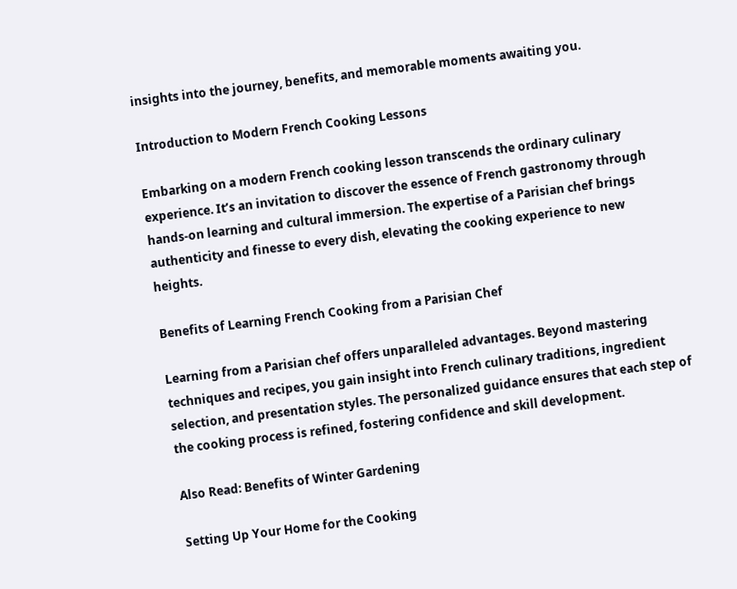insights into the journey, benefits, and memorable moments awaiting you.

Introduction to Modern French Cooking Lessons

Embarking on a modern French cooking lesson transcends the ordinary culinary experience. It’s an invitation to discover the essence of French gastronomy through hands-on learning and cultural immersion. The expertise of a Parisian chef brings authenticity and finesse to every dish, elevating the cooking experience to new heights.

Benefits of Learning French Cooking from a Parisian Chef

Learning from a Parisian chef offers unparalleled advantages. Beyond mastering techniques and recipes, you gain insight into French culinary traditions, ingredient selection, and presentation styles. The personalized guidance ensures that each step of the cooking process is refined, fostering confidence and skill development.

Also Read: Benefits of Winter Gardening

Setting Up Your Home for the Cooking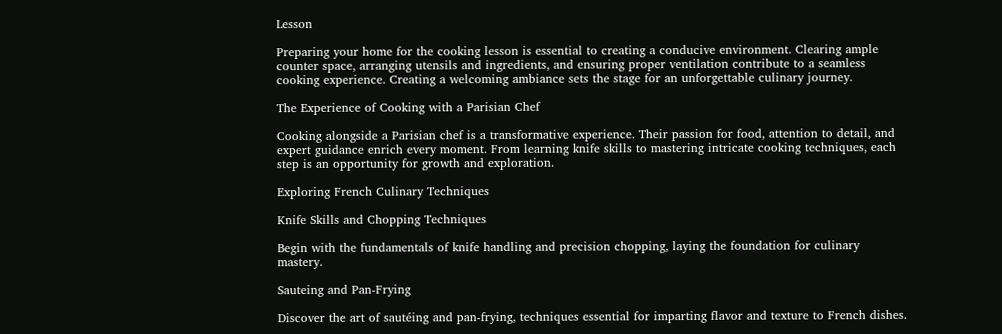Lesson

Preparing your home for the cooking lesson is essential to creating a conducive environment. Clearing ample counter space, arranging utensils and ingredients, and ensuring proper ventilation contribute to a seamless cooking experience. Creating a welcoming ambiance sets the stage for an unforgettable culinary journey.

The Experience of Cooking with a Parisian Chef

Cooking alongside a Parisian chef is a transformative experience. Their passion for food, attention to detail, and expert guidance enrich every moment. From learning knife skills to mastering intricate cooking techniques, each step is an opportunity for growth and exploration.

Exploring French Culinary Techniques

Knife Skills and Chopping Techniques

Begin with the fundamentals of knife handling and precision chopping, laying the foundation for culinary mastery.

Sauteing and Pan-Frying

Discover the art of sautéing and pan-frying, techniques essential for imparting flavor and texture to French dishes.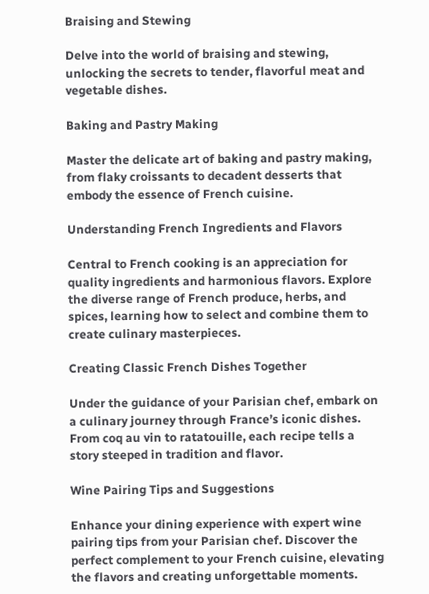Braising and Stewing

Delve into the world of braising and stewing, unlocking the secrets to tender, flavorful meat and vegetable dishes.

Baking and Pastry Making

Master the delicate art of baking and pastry making, from flaky croissants to decadent desserts that embody the essence of French cuisine.

Understanding French Ingredients and Flavors

Central to French cooking is an appreciation for quality ingredients and harmonious flavors. Explore the diverse range of French produce, herbs, and spices, learning how to select and combine them to create culinary masterpieces.

Creating Classic French Dishes Together

Under the guidance of your Parisian chef, embark on a culinary journey through France’s iconic dishes. From coq au vin to ratatouille, each recipe tells a story steeped in tradition and flavor.

Wine Pairing Tips and Suggestions

Enhance your dining experience with expert wine pairing tips from your Parisian chef. Discover the perfect complement to your French cuisine, elevating the flavors and creating unforgettable moments.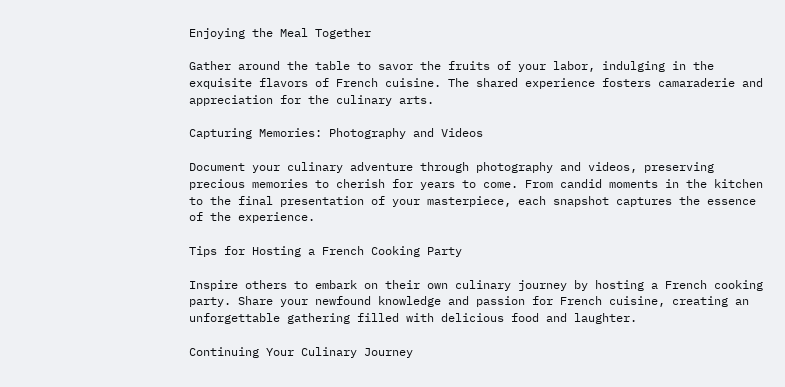Enjoying the Meal Together

Gather around the table to savor the fruits of your labor, indulging in the exquisite flavors of French cuisine. The shared experience fosters camaraderie and appreciation for the culinary arts.

Capturing Memories: Photography and Videos

Document your culinary adventure through photography and videos, preserving precious memories to cherish for years to come. From candid moments in the kitchen to the final presentation of your masterpiece, each snapshot captures the essence of the experience.

Tips for Hosting a French Cooking Party

Inspire others to embark on their own culinary journey by hosting a French cooking party. Share your newfound knowledge and passion for French cuisine, creating an unforgettable gathering filled with delicious food and laughter.

Continuing Your Culinary Journey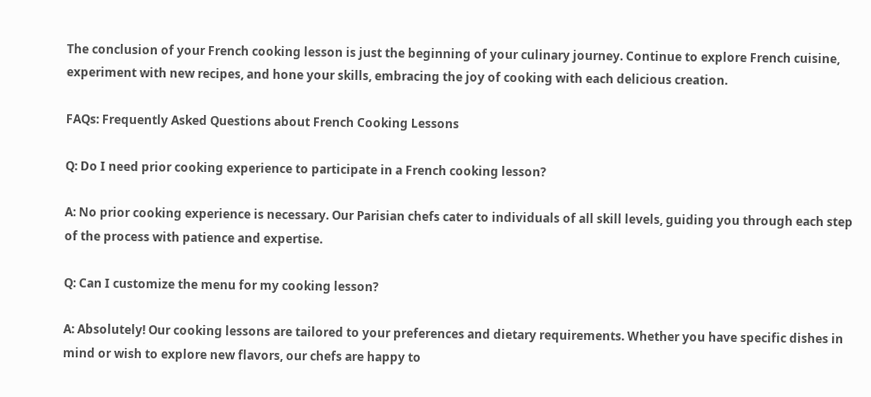The conclusion of your French cooking lesson is just the beginning of your culinary journey. Continue to explore French cuisine, experiment with new recipes, and hone your skills, embracing the joy of cooking with each delicious creation.

FAQs: Frequently Asked Questions about French Cooking Lessons

Q: Do I need prior cooking experience to participate in a French cooking lesson?

A: No prior cooking experience is necessary. Our Parisian chefs cater to individuals of all skill levels, guiding you through each step of the process with patience and expertise.

Q: Can I customize the menu for my cooking lesson?

A: Absolutely! Our cooking lessons are tailored to your preferences and dietary requirements. Whether you have specific dishes in mind or wish to explore new flavors, our chefs are happy to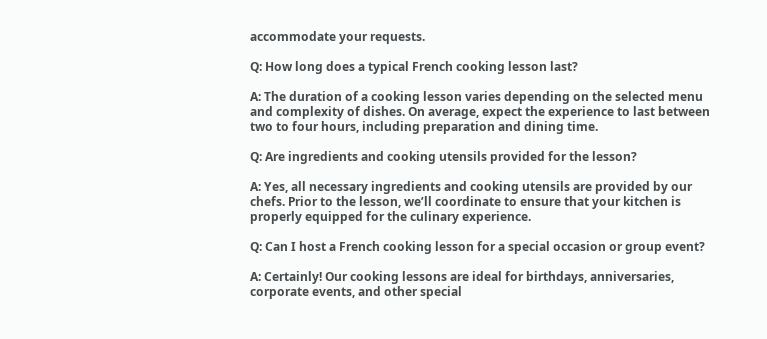accommodate your requests.

Q: How long does a typical French cooking lesson last?

A: The duration of a cooking lesson varies depending on the selected menu and complexity of dishes. On average, expect the experience to last between two to four hours, including preparation and dining time.

Q: Are ingredients and cooking utensils provided for the lesson?

A: Yes, all necessary ingredients and cooking utensils are provided by our chefs. Prior to the lesson, we’ll coordinate to ensure that your kitchen is properly equipped for the culinary experience.

Q: Can I host a French cooking lesson for a special occasion or group event?

A: Certainly! Our cooking lessons are ideal for birthdays, anniversaries, corporate events, and other special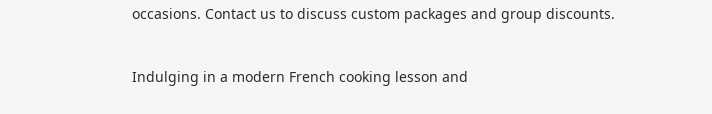occasions. Contact us to discuss custom packages and group discounts.


Indulging in a modern French cooking lesson and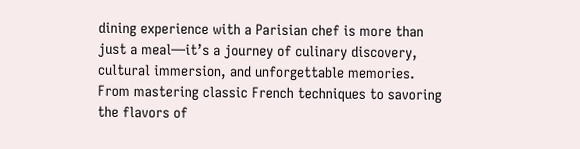dining experience with a Parisian chef is more than just a meal—it’s a journey of culinary discovery, cultural immersion, and unforgettable memories. From mastering classic French techniques to savoring the flavors of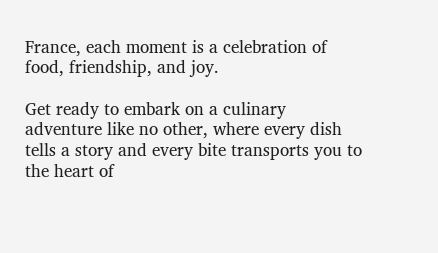France, each moment is a celebration of food, friendship, and joy.

Get ready to embark on a culinary adventure like no other, where every dish tells a story and every bite transports you to the heart of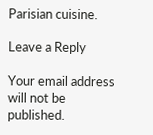Parisian cuisine.

Leave a Reply

Your email address will not be published.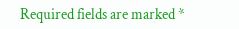Required fields are marked *